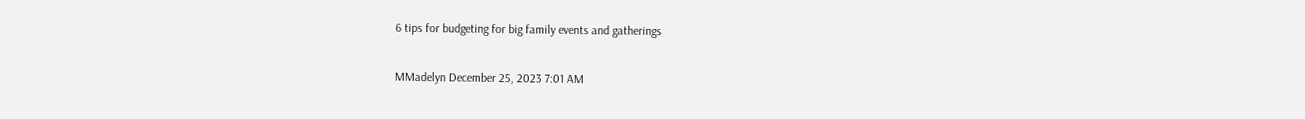6 tips for budgeting for big family events and gatherings

MMadelyn December 25, 2023 7:01 AM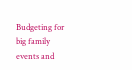Budgeting for big family events and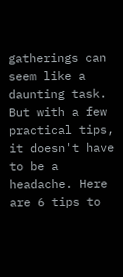gatherings can seem like a daunting task. But with a few practical tips, it doesn't have to be a headache. Here are 6 tips to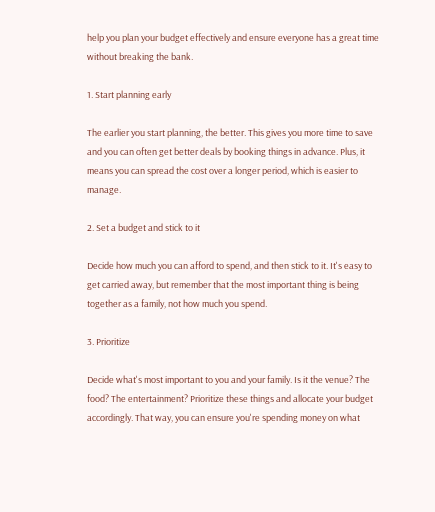help you plan your budget effectively and ensure everyone has a great time without breaking the bank.

1. Start planning early

The earlier you start planning, the better. This gives you more time to save and you can often get better deals by booking things in advance. Plus, it means you can spread the cost over a longer period, which is easier to manage.

2. Set a budget and stick to it

Decide how much you can afford to spend, and then stick to it. It's easy to get carried away, but remember that the most important thing is being together as a family, not how much you spend.

3. Prioritize

Decide what's most important to you and your family. Is it the venue? The food? The entertainment? Prioritize these things and allocate your budget accordingly. That way, you can ensure you're spending money on what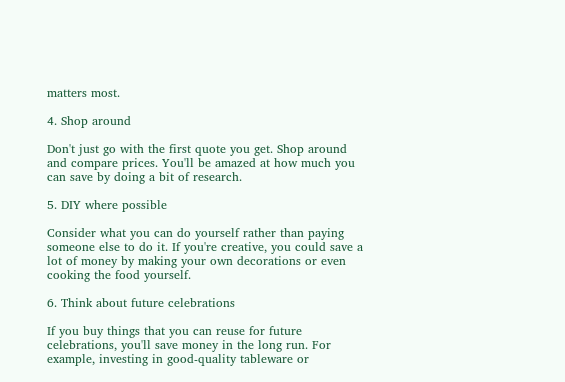matters most.

4. Shop around

Don't just go with the first quote you get. Shop around and compare prices. You'll be amazed at how much you can save by doing a bit of research.

5. DIY where possible

Consider what you can do yourself rather than paying someone else to do it. If you're creative, you could save a lot of money by making your own decorations or even cooking the food yourself.

6. Think about future celebrations

If you buy things that you can reuse for future celebrations, you'll save money in the long run. For example, investing in good-quality tableware or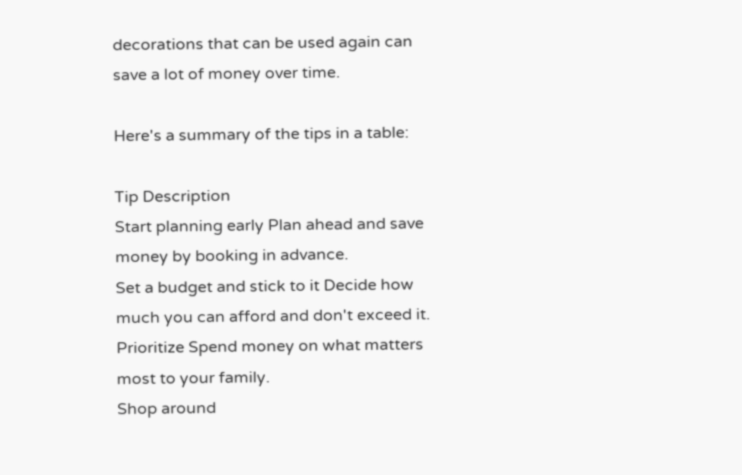decorations that can be used again can save a lot of money over time.

Here's a summary of the tips in a table:

Tip Description
Start planning early Plan ahead and save money by booking in advance.
Set a budget and stick to it Decide how much you can afford and don't exceed it.
Prioritize Spend money on what matters most to your family.
Shop around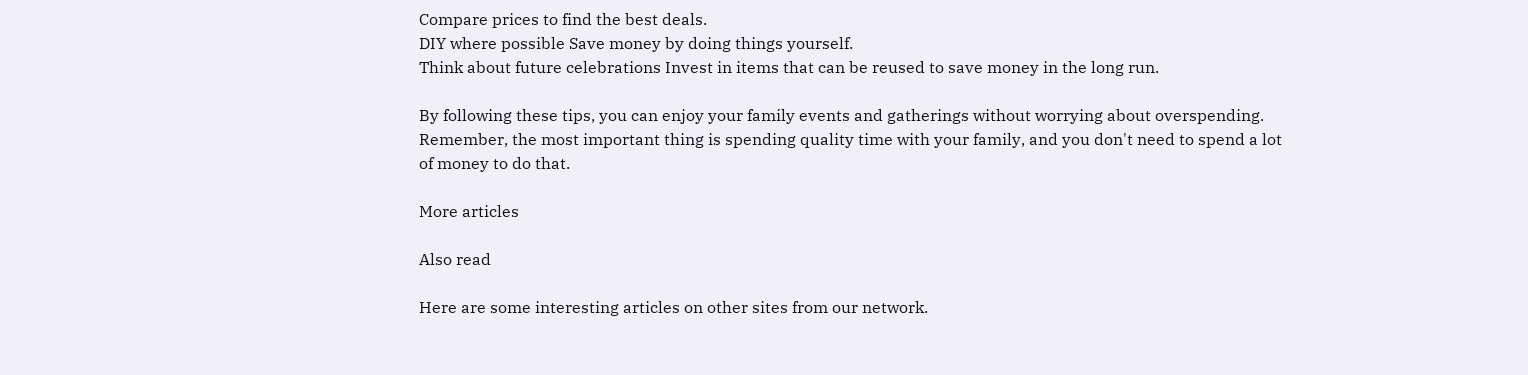Compare prices to find the best deals.
DIY where possible Save money by doing things yourself.
Think about future celebrations Invest in items that can be reused to save money in the long run.

By following these tips, you can enjoy your family events and gatherings without worrying about overspending. Remember, the most important thing is spending quality time with your family, and you don't need to spend a lot of money to do that.

More articles

Also read

Here are some interesting articles on other sites from our network.